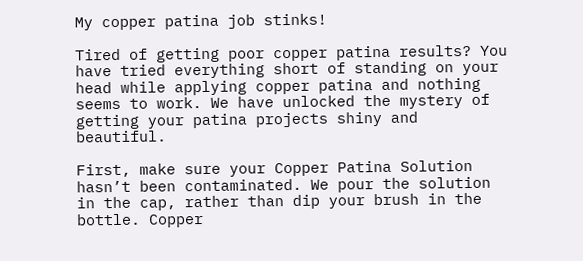My copper patina job stinks!

Tired of getting poor copper patina results? You have tried everything short of standing on your head while applying copper patina and nothing seems to work. We have unlocked the mystery of getting your patina projects shiny and beautiful.

First, make sure your Copper Patina Solution hasn’t been contaminated. We pour the solution in the cap, rather than dip your brush in the bottle. Copper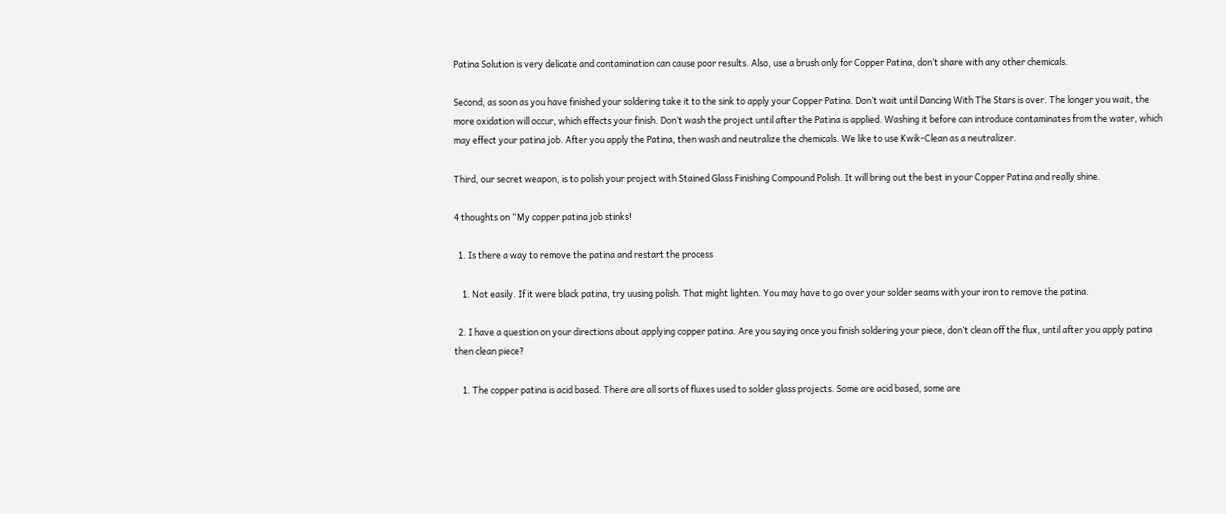Patina Solution is very delicate and contamination can cause poor results. Also, use a brush only for Copper Patina, don’t share with any other chemicals.

Second, as soon as you have finished your soldering take it to the sink to apply your Copper Patina. Don’t wait until Dancing With The Stars is over. The longer you wait, the more oxidation will occur, which effects your finish. Don’t wash the project until after the Patina is applied. Washing it before can introduce contaminates from the water, which may effect your patina job. After you apply the Patina, then wash and neutralize the chemicals. We like to use Kwik-Clean as a neutralizer.

Third, our secret weapon, is to polish your project with Stained Glass Finishing Compound Polish. It will bring out the best in your Copper Patina and really shine.

4 thoughts on “My copper patina job stinks!

  1. Is there a way to remove the patina and restart the process

    1. Not easily. If it were black patina, try uusing polish. That might lighten. You may have to go over your solder seams with your iron to remove the patina.

  2. I have a question on your directions about applying copper patina. Are you saying once you finish soldering your piece, don’t clean off the flux, until after you apply patina then clean piece?

    1. The copper patina is acid based. There are all sorts of fluxes used to solder glass projects. Some are acid based, some are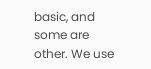basic, and some are other. We use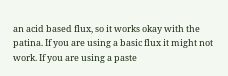an acid based flux, so it works okay with the patina. If you are using a basic flux it might not work. If you are using a paste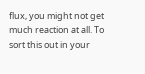flux, you might not get much reaction at all. To sort this out in your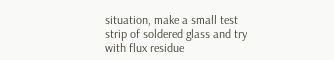situation, make a small test strip of soldered glass and try with flux residue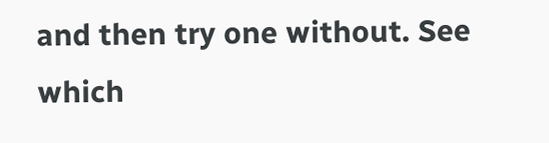and then try one without. See which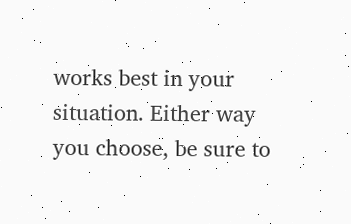works best in your situation. Either way you choose, be sure to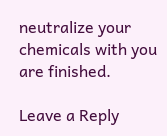neutralize your chemicals with you are finished.

Leave a Reply